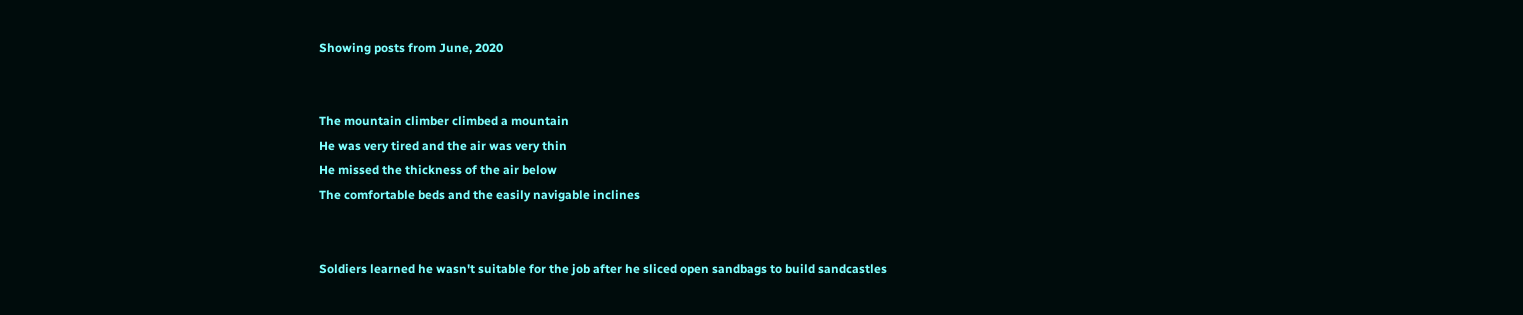Showing posts from June, 2020


The mountain climber climbed a mountain
He was very tired and the air was very thin
He missed the thickness of the air below
The comfortable beds and the easily navigable inclines


Soldiers learned he wasn't suitable for the job after he sliced open sandbags to build sandcastles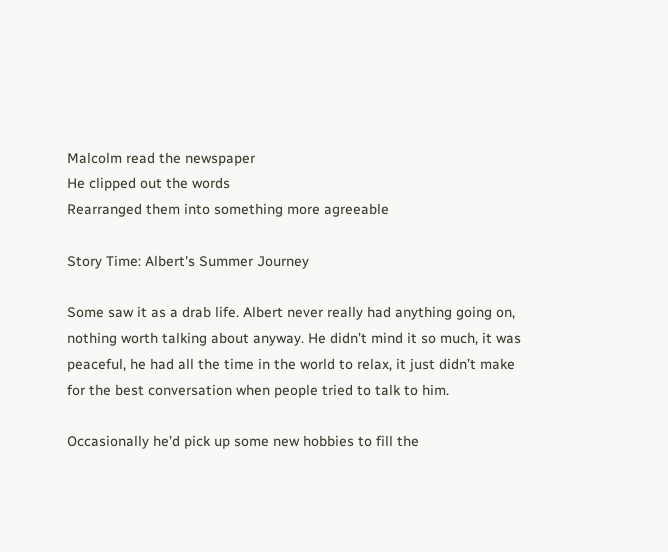Malcolm read the newspaper
He clipped out the words
Rearranged them into something more agreeable

Story Time: Albert's Summer Journey

Some saw it as a drab life. Albert never really had anything going on, nothing worth talking about anyway. He didn’t mind it so much, it was peaceful, he had all the time in the world to relax, it just didn’t make for the best conversation when people tried to talk to him.

Occasionally he’d pick up some new hobbies to fill the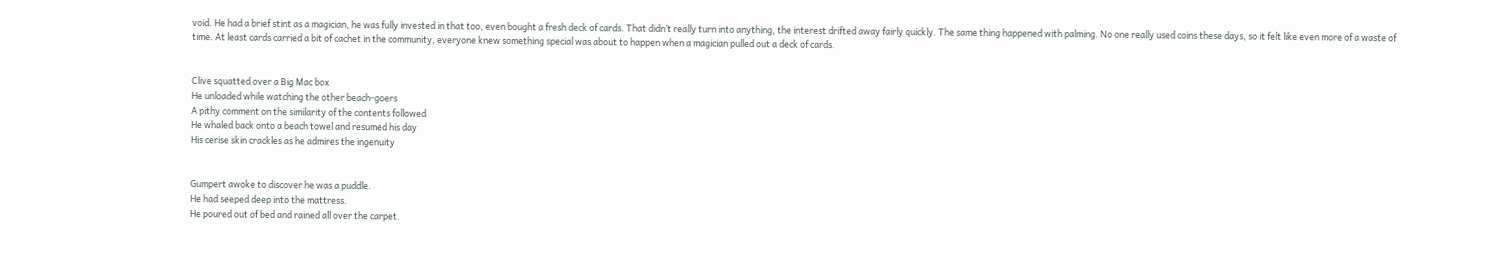void. He had a brief stint as a magician, he was fully invested in that too, even bought a fresh deck of cards. That didn’t really turn into anything, the interest drifted away fairly quickly. The same thing happened with palming. No one really used coins these days, so it felt like even more of a waste of time. At least cards carried a bit of cachet in the community, everyone knew something special was about to happen when a magician pulled out a deck of cards.


Clive squatted over a Big Mac box
He unloaded while watching the other beach-goers
A pithy comment on the similarity of the contents followed
He whaled back onto a beach towel and resumed his day
His cerise skin crackles as he admires the ingenuity


Gumpert awoke to discover he was a puddle.
He had seeped deep into the mattress.
He poured out of bed and rained all over the carpet.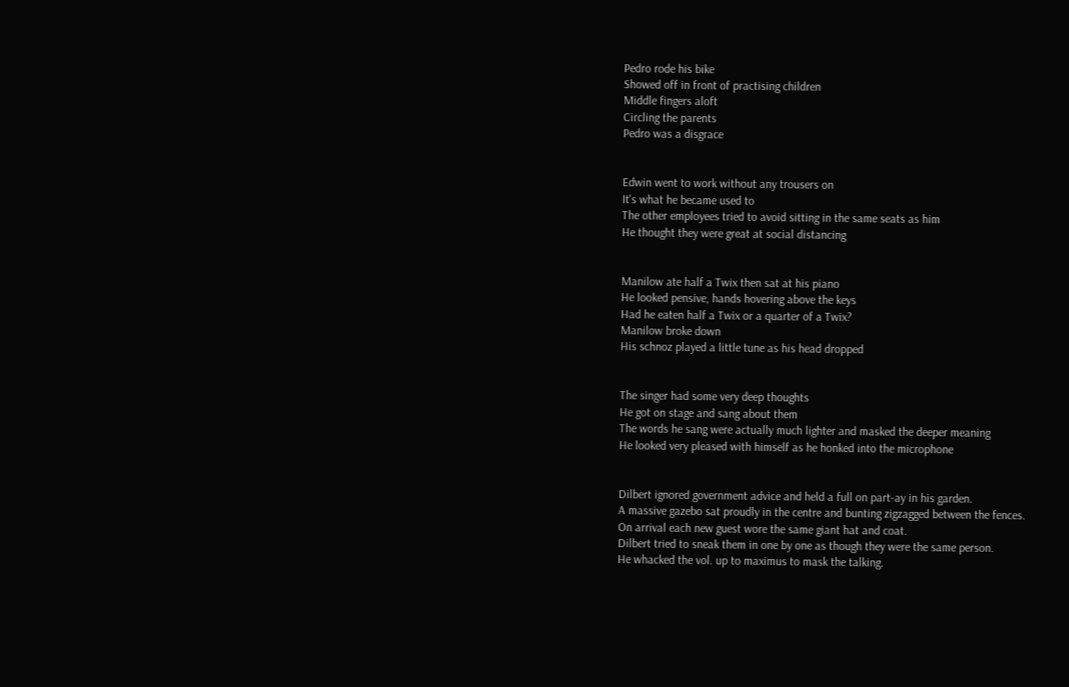Pedro rode his bike
Showed off in front of practising children
Middle fingers aloft
Circling the parents
Pedro was a disgrace


Edwin went to work without any trousers on
It's what he became used to
The other employees tried to avoid sitting in the same seats as him
He thought they were great at social distancing


Manilow ate half a Twix then sat at his piano
He looked pensive, hands hovering above the keys
Had he eaten half a Twix or a quarter of a Twix?
Manilow broke down
His schnoz played a little tune as his head dropped


The singer had some very deep thoughts
He got on stage and sang about them
The words he sang were actually much lighter and masked the deeper meaning
He looked very pleased with himself as he honked into the microphone


Dilbert ignored government advice and held a full on part-ay in his garden.
A massive gazebo sat proudly in the centre and bunting zigzagged between the fences.
On arrival each new guest wore the same giant hat and coat.
Dilbert tried to sneak them in one by one as though they were the same person.
He whacked the vol. up to maximus to mask the talking.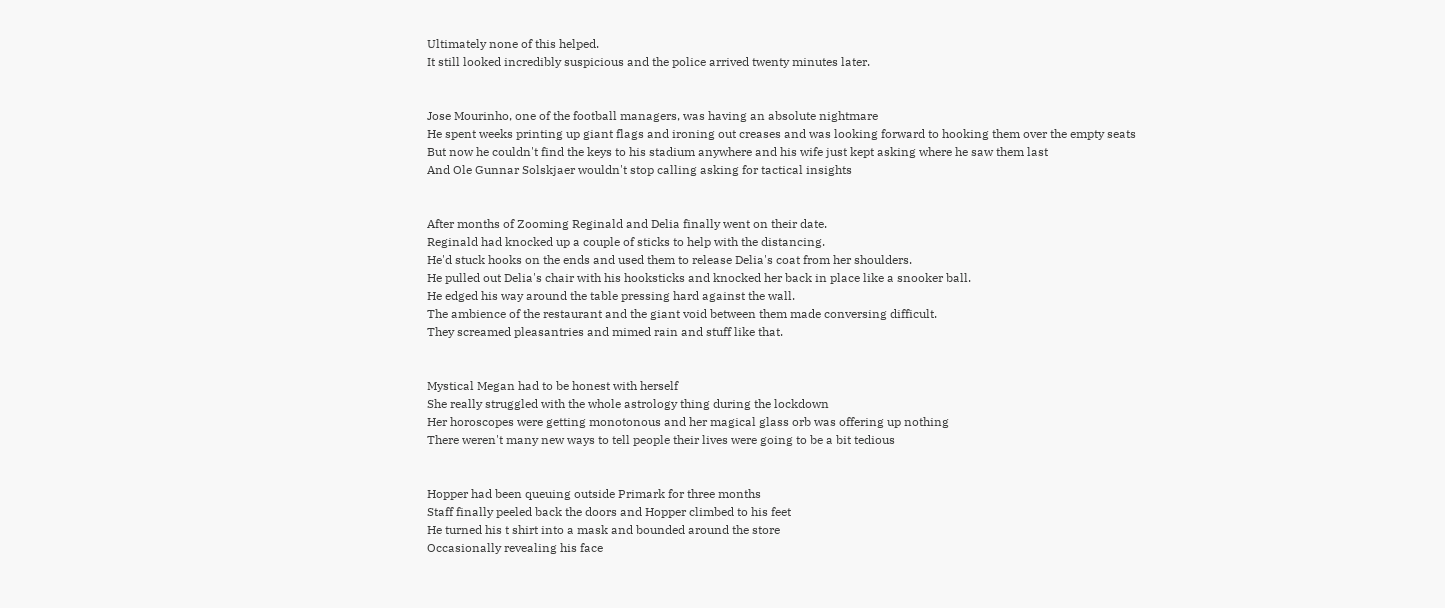Ultimately none of this helped.
It still looked incredibly suspicious and the police arrived twenty minutes later.


Jose Mourinho, one of the football managers, was having an absolute nightmare
He spent weeks printing up giant flags and ironing out creases and was looking forward to hooking them over the empty seats
But now he couldn't find the keys to his stadium anywhere and his wife just kept asking where he saw them last
And Ole Gunnar Solskjaer wouldn't stop calling asking for tactical insights


After months of Zooming Reginald and Delia finally went on their date.
Reginald had knocked up a couple of sticks to help with the distancing.
He'd stuck hooks on the ends and used them to release Delia's coat from her shoulders.
He pulled out Delia's chair with his hooksticks and knocked her back in place like a snooker ball.
He edged his way around the table pressing hard against the wall.
The ambience of the restaurant and the giant void between them made conversing difficult.
They screamed pleasantries and mimed rain and stuff like that.


Mystical Megan had to be honest with herself
She really struggled with the whole astrology thing during the lockdown
Her horoscopes were getting monotonous and her magical glass orb was offering up nothing
There weren't many new ways to tell people their lives were going to be a bit tedious


Hopper had been queuing outside Primark for three months
Staff finally peeled back the doors and Hopper climbed to his feet
He turned his t shirt into a mask and bounded around the store
Occasionally revealing his face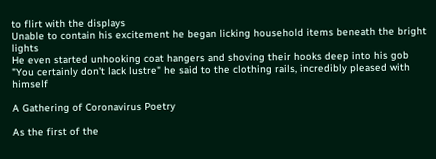to flirt with the displays
Unable to contain his excitement he began licking household items beneath the bright lights
He even started unhooking coat hangers and shoving their hooks deep into his gob
"You certainly don't lack lustre" he said to the clothing rails, incredibly pleased with himself

A Gathering of Coronavirus Poetry

As the first of the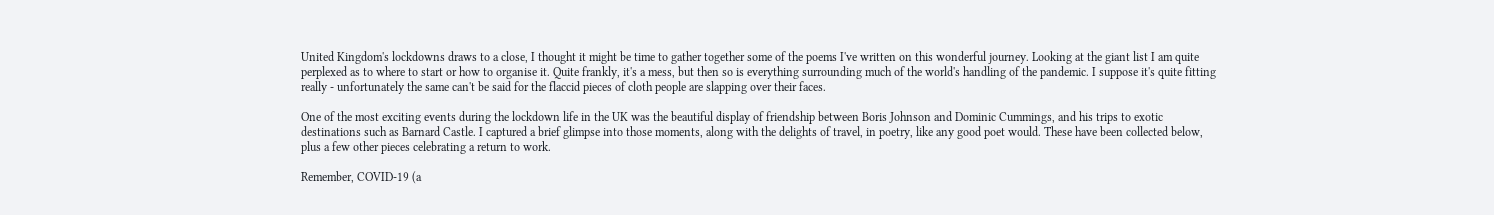United Kingdom's lockdowns draws to a close, I thought it might be time to gather together some of the poems I've written on this wonderful journey. Looking at the giant list I am quite perplexed as to where to start or how to organise it. Quite frankly, it's a mess, but then so is everything surrounding much of the world's handling of the pandemic. I suppose it's quite fitting really - unfortunately the same can't be said for the flaccid pieces of cloth people are slapping over their faces.

One of the most exciting events during the lockdown life in the UK was the beautiful display of friendship between Boris Johnson and Dominic Cummings, and his trips to exotic destinations such as Barnard Castle. I captured a brief glimpse into those moments, along with the delights of travel, in poetry, like any good poet would. These have been collected below, plus a few other pieces celebrating a return to work.

Remember, COVID-19 (a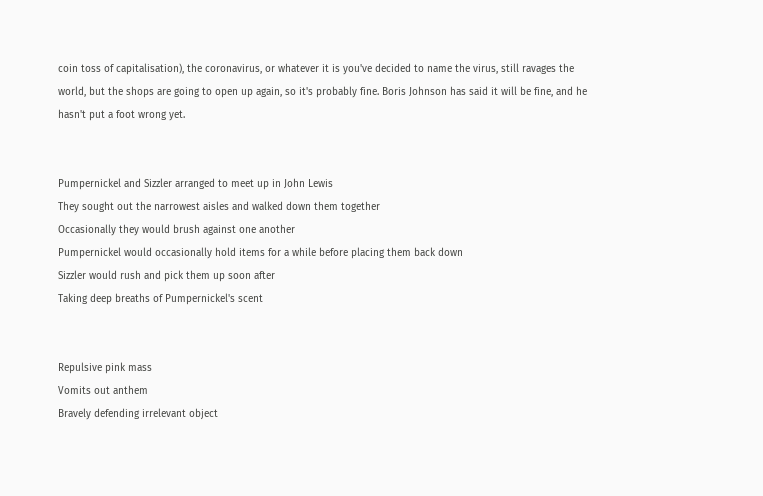coin toss of capitalisation), the coronavirus, or whatever it is you've decided to name the virus, still ravages the world, but the shops are going to open up again, so it's probably fine. Boris Johnson has said it will be fine, and he hasn't put a foot wrong yet.


Pumpernickel and Sizzler arranged to meet up in John Lewis
They sought out the narrowest aisles and walked down them together
Occasionally they would brush against one another
Pumpernickel would occasionally hold items for a while before placing them back down
Sizzler would rush and pick them up soon after
Taking deep breaths of Pumpernickel's scent


Repulsive pink mass
Vomits out anthem
Bravely defending irrelevant object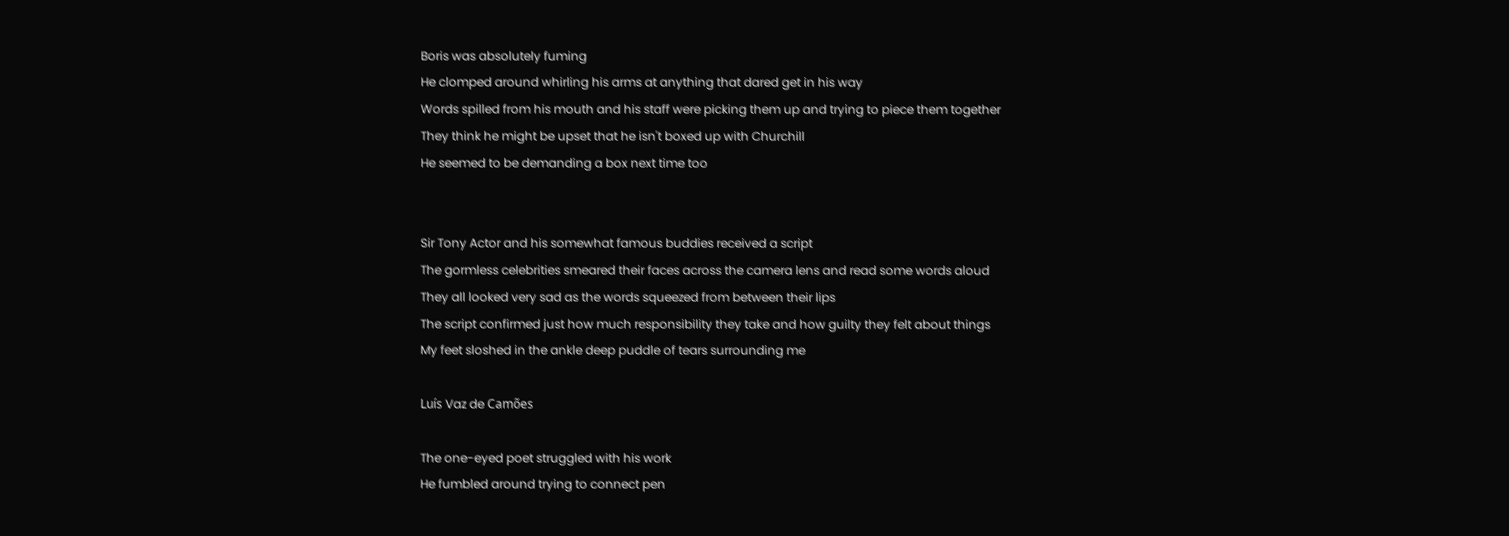Boris was absolutely fuming
He clomped around whirling his arms at anything that dared get in his way
Words spilled from his mouth and his staff were picking them up and trying to piece them together
They think he might be upset that he isn't boxed up with Churchill
He seemed to be demanding a box next time too


Sir Tony Actor and his somewhat famous buddies received a script
The gormless celebrities smeared their faces across the camera lens and read some words aloud
They all looked very sad as the words squeezed from between their lips
The script confirmed just how much responsibility they take and how guilty they felt about things
My feet sloshed in the ankle deep puddle of tears surrounding me

Luís Vaz de Camões

The one-eyed poet struggled with his work
He fumbled around trying to connect pen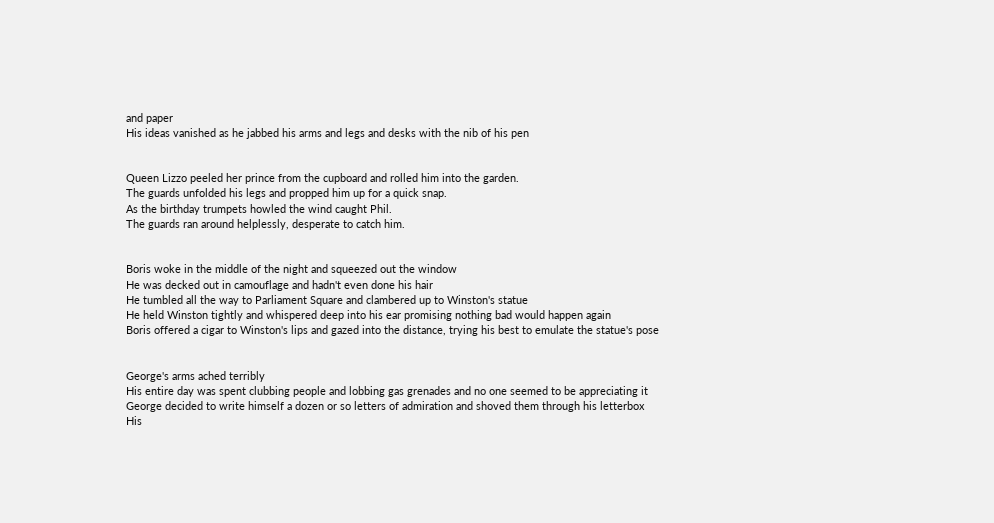and paper
His ideas vanished as he jabbed his arms and legs and desks with the nib of his pen


Queen Lizzo peeled her prince from the cupboard and rolled him into the garden.
The guards unfolded his legs and propped him up for a quick snap.
As the birthday trumpets howled the wind caught Phil.
The guards ran around helplessly, desperate to catch him.


Boris woke in the middle of the night and squeezed out the window
He was decked out in camouflage and hadn't even done his hair
He tumbled all the way to Parliament Square and clambered up to Winston's statue
He held Winston tightly and whispered deep into his ear promising nothing bad would happen again
Boris offered a cigar to Winston's lips and gazed into the distance, trying his best to emulate the statue's pose


George's arms ached terribly
His entire day was spent clubbing people and lobbing gas grenades and no one seemed to be appreciating it
George decided to write himself a dozen or so letters of admiration and shoved them through his letterbox
His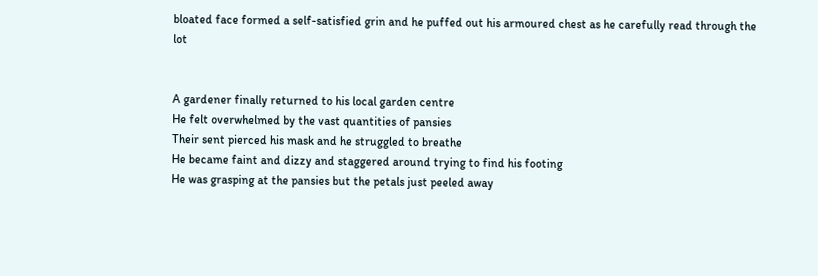bloated face formed a self-satisfied grin and he puffed out his armoured chest as he carefully read through the lot


A gardener finally returned to his local garden centre
He felt overwhelmed by the vast quantities of pansies
Their sent pierced his mask and he struggled to breathe
He became faint and dizzy and staggered around trying to find his footing
He was grasping at the pansies but the petals just peeled away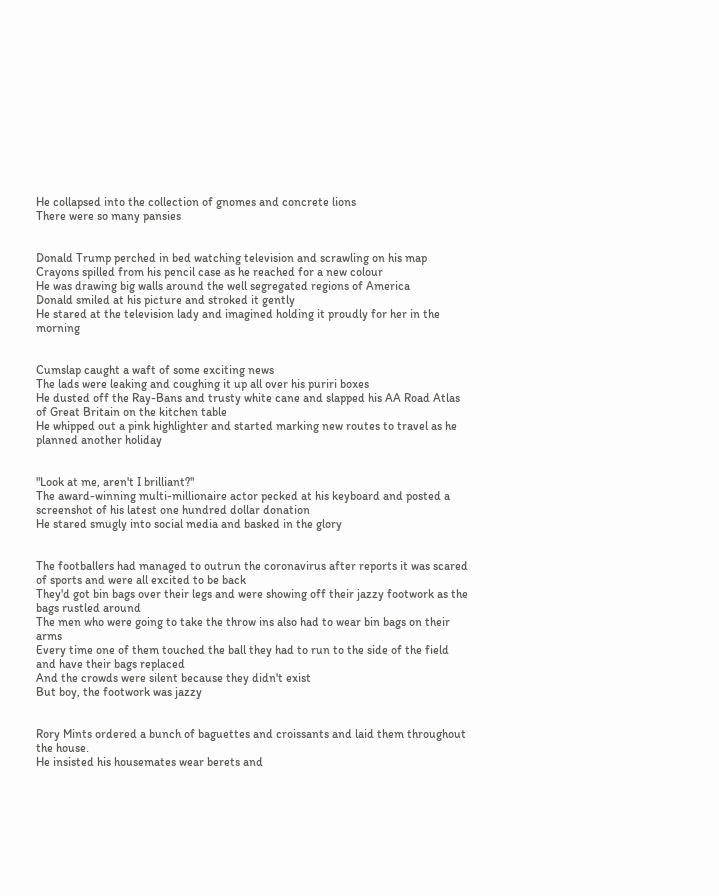He collapsed into the collection of gnomes and concrete lions
There were so many pansies


Donald Trump perched in bed watching television and scrawling on his map
Crayons spilled from his pencil case as he reached for a new colour
He was drawing big walls around the well segregated regions of America
Donald smiled at his picture and stroked it gently
He stared at the television lady and imagined holding it proudly for her in the morning


Cumslap caught a waft of some exciting news
The lads were leaking and coughing it up all over his puriri boxes
He dusted off the Ray-Bans and trusty white cane and slapped his AA Road Atlas of Great Britain on the kitchen table
He whipped out a pink highlighter and started marking new routes to travel as he planned another holiday


"Look at me, aren't I brilliant?"
The award-winning multi-millionaire actor pecked at his keyboard and posted a screenshot of his latest one hundred dollar donation
He stared smugly into social media and basked in the glory


The footballers had managed to outrun the coronavirus after reports it was scared of sports and were all excited to be back
They'd got bin bags over their legs and were showing off their jazzy footwork as the bags rustled around
The men who were going to take the throw ins also had to wear bin bags on their arms
Every time one of them touched the ball they had to run to the side of the field and have their bags replaced
And the crowds were silent because they didn't exist
But boy, the footwork was jazzy


Rory Mints ordered a bunch of baguettes and croissants and laid them throughout the house.
He insisted his housemates wear berets and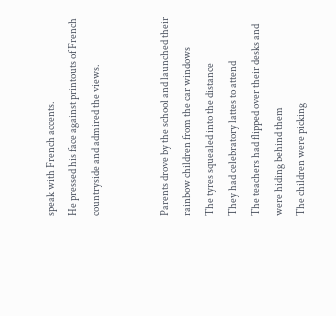speak with French accents.
He pressed his face against printouts of French countryside and admired the views.


Parents drove by the school and launched their rainbow children from the car windows
The tyres squealed into the distance
They had celebratory lattes to attend
The teachers had flipped over their desks and were hiding behind them
The children were picking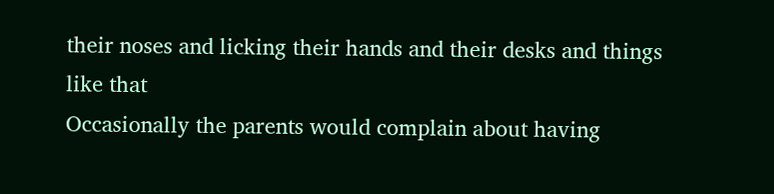their noses and licking their hands and their desks and things like that
Occasionally the parents would complain about having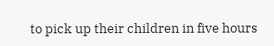to pick up their children in five hours